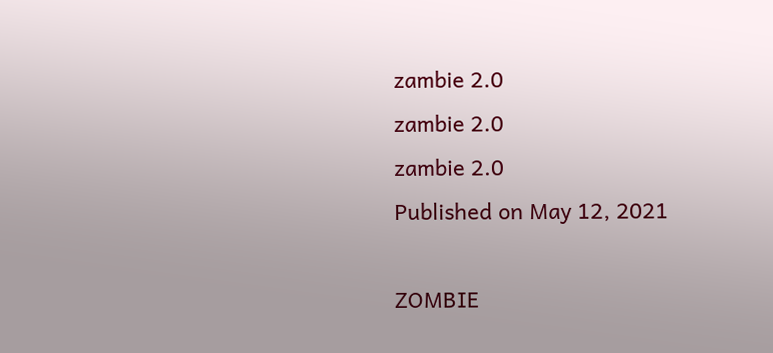zambie 2.0
zambie 2.0
zambie 2.0
Published on May 12, 2021

ZOMBIE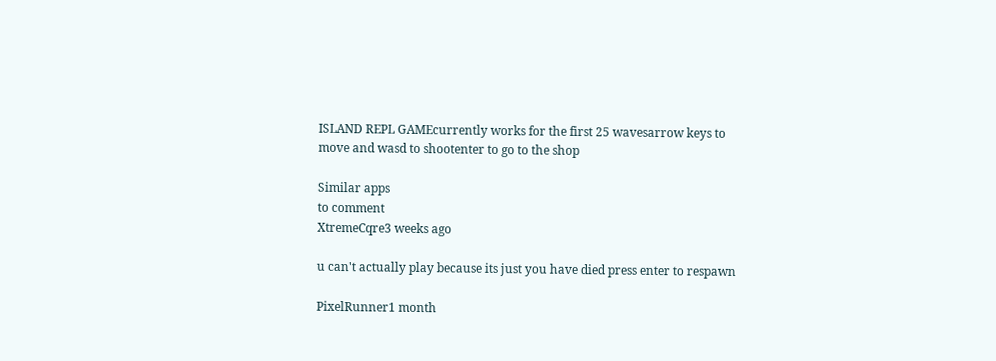ISLAND REPL GAMEcurrently works for the first 25 wavesarrow keys to move and wasd to shootenter to go to the shop

Similar apps
to comment
XtremeCqre3 weeks ago

u can't actually play because its just you have died press enter to respawn

PixelRunner1 month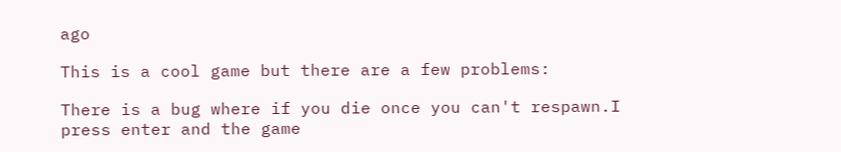ago

This is a cool game but there are a few problems:

There is a bug where if you die once you can't respawn.I press enter and the game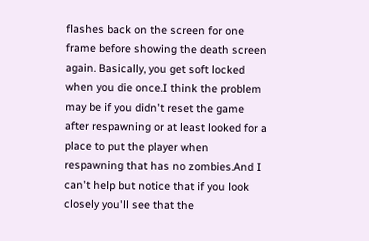flashes back on the screen for one frame before showing the death screen again. Basically, you get soft locked when you die once.I think the problem may be if you didn't reset the game after respawning or at least looked for a place to put the player when respawning that has no zombies.And I can't help but notice that if you look closely you'll see that the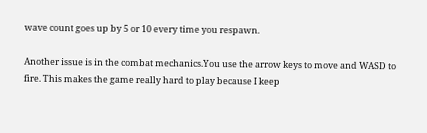wave count goes up by 5 or 10 every time you respawn.

Another issue is in the combat mechanics.You use the arrow keys to move and WASD to fire. This makes the game really hard to play because I keep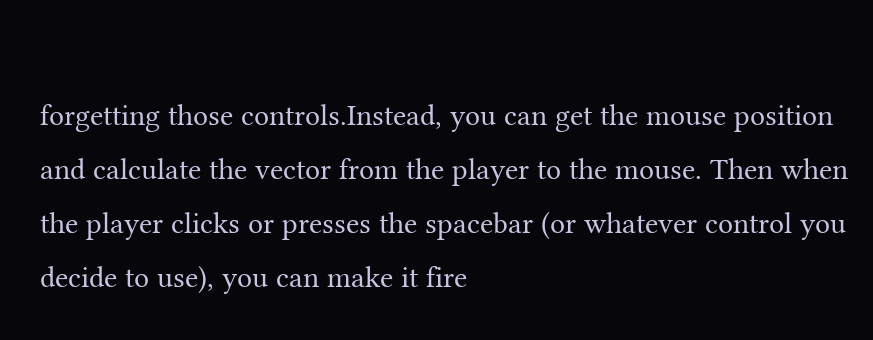forgetting those controls.Instead, you can get the mouse position and calculate the vector from the player to the mouse. Then when the player clicks or presses the spacebar (or whatever control you decide to use), you can make it fire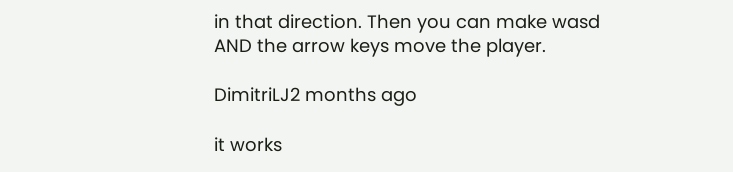in that direction. Then you can make wasd AND the arrow keys move the player.

DimitriLJ2 months ago

it works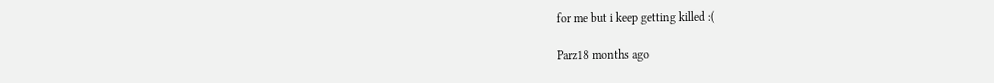for me but i keep getting killed :(

Parz18 months ago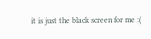it is just the black screen for me :(